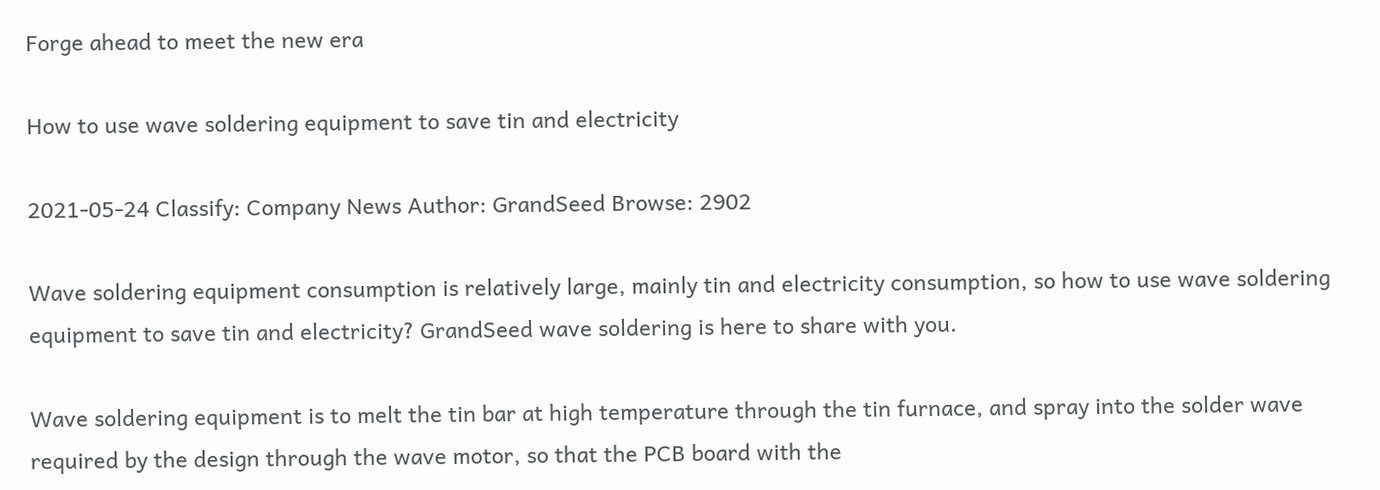Forge ahead to meet the new era

How to use wave soldering equipment to save tin and electricity

2021-05-24 Classify: Company News Author: GrandSeed Browse: 2902

Wave soldering equipment consumption is relatively large, mainly tin and electricity consumption, so how to use wave soldering equipment to save tin and electricity? GrandSeed wave soldering is here to share with you.

Wave soldering equipment is to melt the tin bar at high temperature through the tin furnace, and spray into the solder wave required by the design through the wave motor, so that the PCB board with the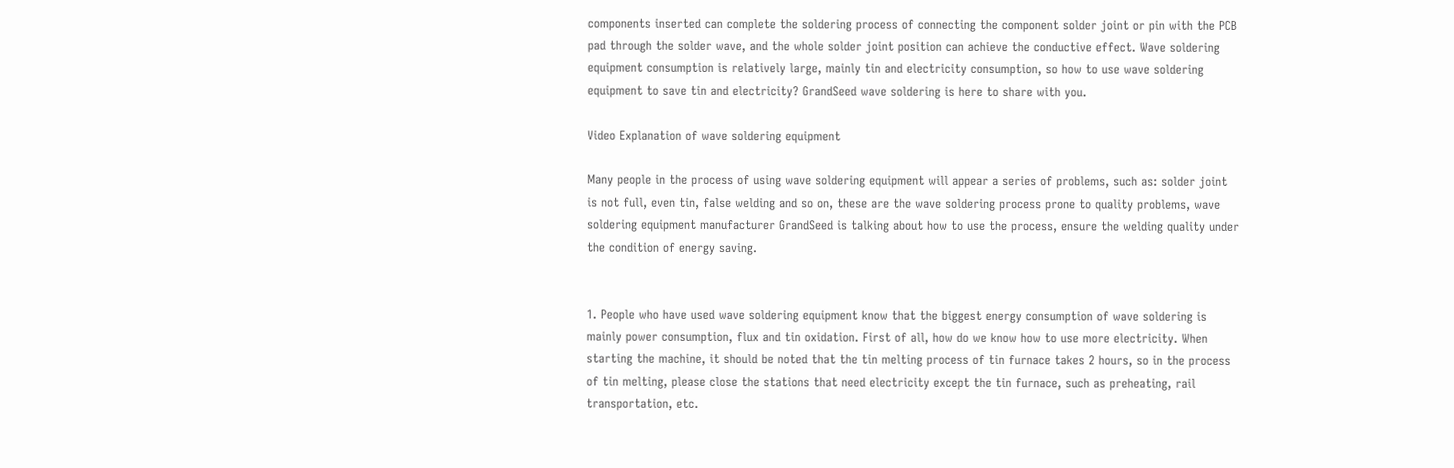components inserted can complete the soldering process of connecting the component solder joint or pin with the PCB pad through the solder wave, and the whole solder joint position can achieve the conductive effect. Wave soldering equipment consumption is relatively large, mainly tin and electricity consumption, so how to use wave soldering equipment to save tin and electricity? GrandSeed wave soldering is here to share with you.

Video Explanation of wave soldering equipment

Many people in the process of using wave soldering equipment will appear a series of problems, such as: solder joint is not full, even tin, false welding and so on, these are the wave soldering process prone to quality problems, wave soldering equipment manufacturer GrandSeed is talking about how to use the process, ensure the welding quality under the condition of energy saving.


1. People who have used wave soldering equipment know that the biggest energy consumption of wave soldering is mainly power consumption, flux and tin oxidation. First of all, how do we know how to use more electricity. When starting the machine, it should be noted that the tin melting process of tin furnace takes 2 hours, so in the process of tin melting, please close the stations that need electricity except the tin furnace, such as preheating, rail transportation, etc.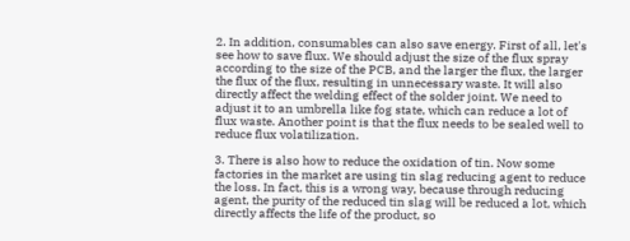2. In addition, consumables can also save energy. First of all, let's see how to save flux. We should adjust the size of the flux spray according to the size of the PCB, and the larger the flux, the larger the flux of the flux, resulting in unnecessary waste. It will also directly affect the welding effect of the solder joint. We need to adjust it to an umbrella like fog state, which can reduce a lot of flux waste. Another point is that the flux needs to be sealed well to reduce flux volatilization.

3. There is also how to reduce the oxidation of tin. Now some factories in the market are using tin slag reducing agent to reduce the loss. In fact, this is a wrong way, because through reducing agent, the purity of the reduced tin slag will be reduced a lot, which directly affects the life of the product, so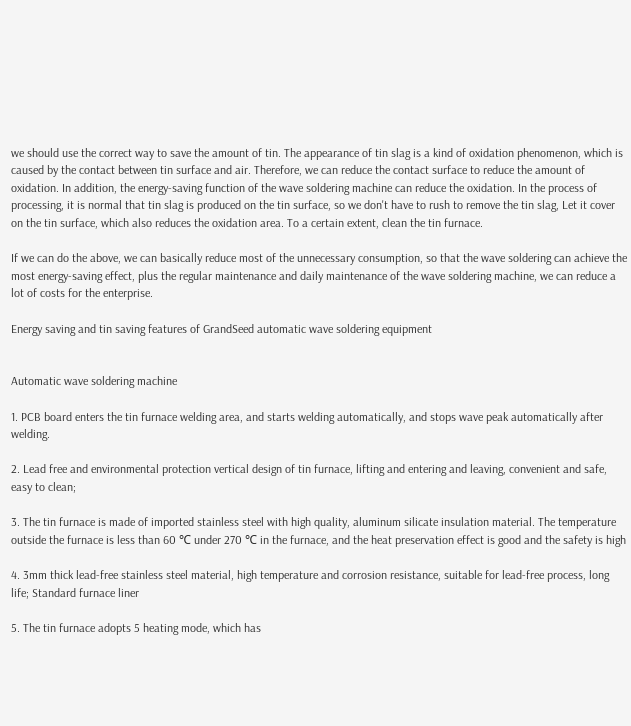we should use the correct way to save the amount of tin. The appearance of tin slag is a kind of oxidation phenomenon, which is caused by the contact between tin surface and air. Therefore, we can reduce the contact surface to reduce the amount of oxidation. In addition, the energy-saving function of the wave soldering machine can reduce the oxidation. In the process of processing, it is normal that tin slag is produced on the tin surface, so we don't have to rush to remove the tin slag, Let it cover on the tin surface, which also reduces the oxidation area. To a certain extent, clean the tin furnace.

If we can do the above, we can basically reduce most of the unnecessary consumption, so that the wave soldering can achieve the most energy-saving effect, plus the regular maintenance and daily maintenance of the wave soldering machine, we can reduce a lot of costs for the enterprise.

Energy saving and tin saving features of GrandSeed automatic wave soldering equipment


Automatic wave soldering machine

1. PCB board enters the tin furnace welding area, and starts welding automatically, and stops wave peak automatically after welding.

2. Lead free and environmental protection vertical design of tin furnace, lifting and entering and leaving, convenient and safe, easy to clean;

3. The tin furnace is made of imported stainless steel with high quality, aluminum silicate insulation material. The temperature outside the furnace is less than 60 ℃ under 270 ℃ in the furnace, and the heat preservation effect is good and the safety is high

4. 3mm thick lead-free stainless steel material, high temperature and corrosion resistance, suitable for lead-free process, long life; Standard furnace liner

5. The tin furnace adopts 5 heating mode, which has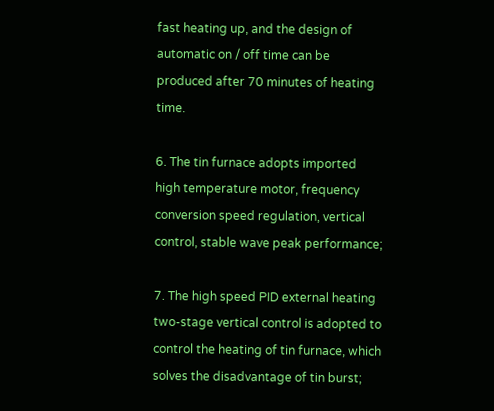fast heating up, and the design of automatic on / off time can be produced after 70 minutes of heating time.

6. The tin furnace adopts imported high temperature motor, frequency conversion speed regulation, vertical control, stable wave peak performance;

7. The high speed PID external heating two-stage vertical control is adopted to control the heating of tin furnace, which solves the disadvantage of tin burst;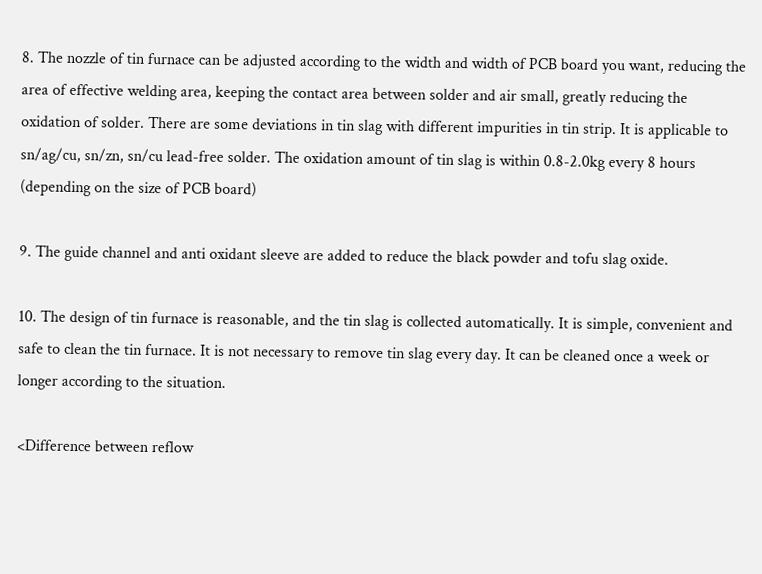8. The nozzle of tin furnace can be adjusted according to the width and width of PCB board you want, reducing the area of effective welding area, keeping the contact area between solder and air small, greatly reducing the oxidation of solder. There are some deviations in tin slag with different impurities in tin strip. It is applicable to sn/ag/cu, sn/zn, sn/cu lead-free solder. The oxidation amount of tin slag is within 0.8-2.0kg every 8 hours (depending on the size of PCB board)

9. The guide channel and anti oxidant sleeve are added to reduce the black powder and tofu slag oxide.

10. The design of tin furnace is reasonable, and the tin slag is collected automatically. It is simple, convenient and safe to clean the tin furnace. It is not necessary to remove tin slag every day. It can be cleaned once a week or longer according to the situation.

<Difference between reflow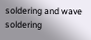soldering and wave soldering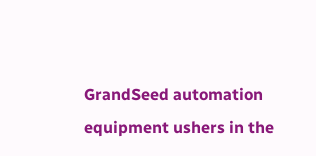GrandSeed automation equipment ushers in the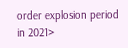order explosion period in 2021>